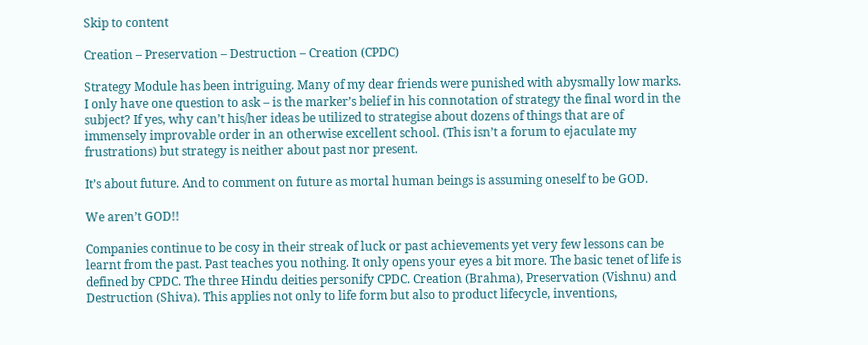Skip to content

Creation – Preservation – Destruction – Creation (CPDC)

Strategy Module has been intriguing. Many of my dear friends were punished with abysmally low marks. I only have one question to ask – is the marker’s belief in his connotation of strategy the final word in the subject? If yes, why can’t his/her ideas be utilized to strategise about dozens of things that are of immensely improvable order in an otherwise excellent school. (This isn’t a forum to ejaculate my frustrations) but strategy is neither about past nor present.

It’s about future. And to comment on future as mortal human beings is assuming oneself to be GOD.

We aren’t GOD!!

Companies continue to be cosy in their streak of luck or past achievements yet very few lessons can be learnt from the past. Past teaches you nothing. It only opens your eyes a bit more. The basic tenet of life is defined by CPDC. The three Hindu deities personify CPDC. Creation (Brahma), Preservation (Vishnu) and Destruction (Shiva). This applies not only to life form but also to product lifecycle, inventions,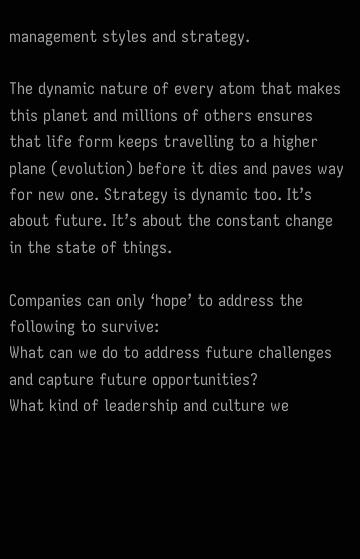management styles and strategy.

The dynamic nature of every atom that makes this planet and millions of others ensures that life form keeps travelling to a higher plane (evolution) before it dies and paves way for new one. Strategy is dynamic too. It’s about future. It’s about the constant change in the state of things.

Companies can only ‘hope’ to address the following to survive:
What can we do to address future challenges and capture future opportunities?
What kind of leadership and culture we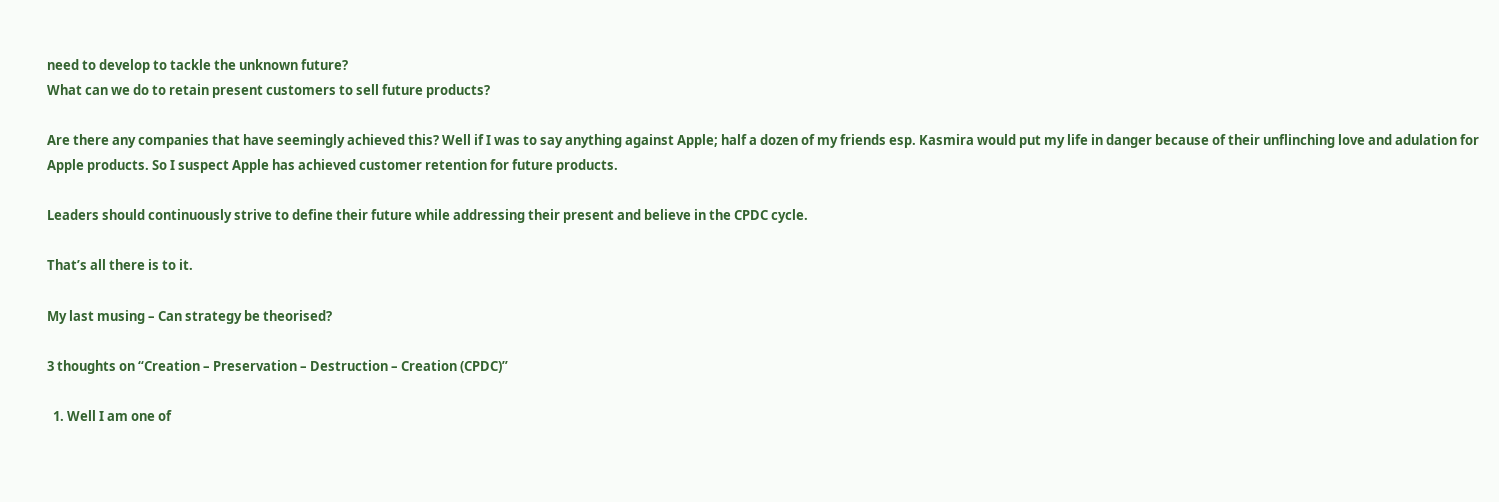need to develop to tackle the unknown future?
What can we do to retain present customers to sell future products?

Are there any companies that have seemingly achieved this? Well if I was to say anything against Apple; half a dozen of my friends esp. Kasmira would put my life in danger because of their unflinching love and adulation for Apple products. So I suspect Apple has achieved customer retention for future products.

Leaders should continuously strive to define their future while addressing their present and believe in the CPDC cycle.

That’s all there is to it.

My last musing – Can strategy be theorised?

3 thoughts on “Creation – Preservation – Destruction – Creation (CPDC)”

  1. Well I am one of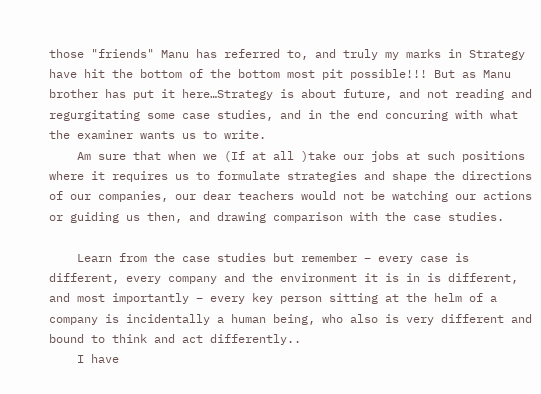those "friends" Manu has referred to, and truly my marks in Strategy have hit the bottom of the bottom most pit possible!!! But as Manu brother has put it here…Strategy is about future, and not reading and regurgitating some case studies, and in the end concuring with what the examiner wants us to write.
    Am sure that when we (If at all )take our jobs at such positions where it requires us to formulate strategies and shape the directions of our companies, our dear teachers would not be watching our actions or guiding us then, and drawing comparison with the case studies.

    Learn from the case studies but remember – every case is different, every company and the environment it is in is different, and most importantly – every key person sitting at the helm of a company is incidentally a human being, who also is very different and bound to think and act differently..
    I have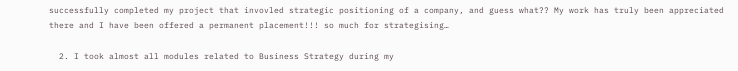successfully completed my project that invovled strategic positioning of a company, and guess what?? My work has truly been appreciated there and I have been offered a permanent placement!!! so much for strategising…

  2. I took almost all modules related to Business Strategy during my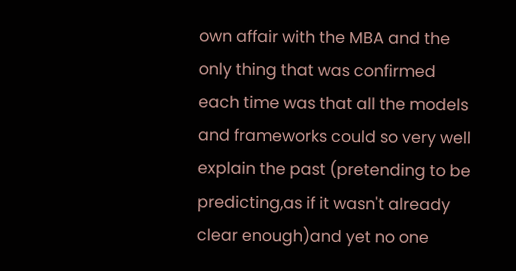own affair with the MBA and the only thing that was confirmed each time was that all the models and frameworks could so very well explain the past (pretending to be predicting,as if it wasn't already clear enough)and yet no one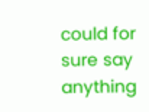could for sure say anything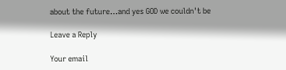about the future…and yes GOD we couldn't be

Leave a Reply

Your email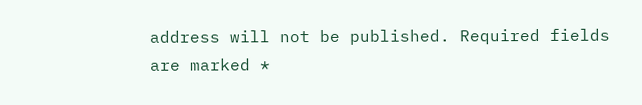address will not be published. Required fields are marked *